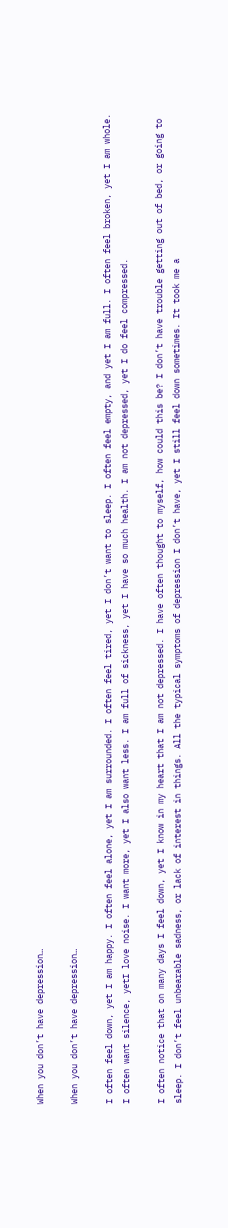When you don’t have depression…

When you don’t have depression…

I often feel down, yet I am happy. I often feel alone, yet I am surrounded. I often feel tired, yet I don’t want to sleep. I often feel empty, and yet I am full. I often feel broken, yet I am whole. I often want silence, yetI love noise. I want more, yet I also want less. I am full of sickness, yet I have so much health. I am not depressed, yet I do feel compressed.

I often notice that on many days I feel down, yet I know in my heart that I am not depressed. I have often thought to myself, how could this be? I don’t have trouble getting out of bed, or going to sleep. I don’t feel unbearable sadness, or lack of interest in things. All the typical symptoms of depression I don’t have, yet I still feel down sometimes. It took me a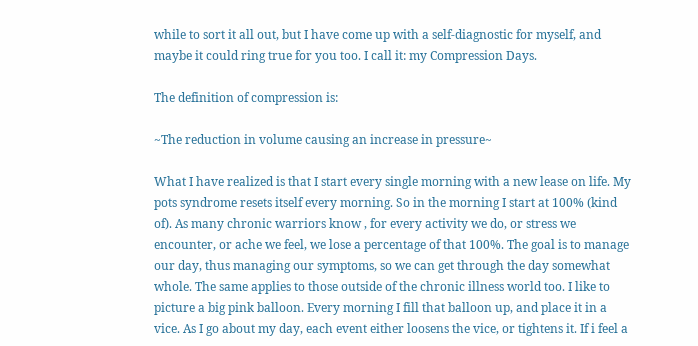while to sort it all out, but I have come up with a self-diagnostic for myself, and maybe it could ring true for you too. I call it: my Compression Days.

The definition of compression is:

~The reduction in volume causing an increase in pressure~

What I have realized is that I start every single morning with a new lease on life. My pots syndrome resets itself every morning. So in the morning I start at 100% (kind of). As many chronic warriors know , for every activity we do, or stress we encounter, or ache we feel, we lose a percentage of that 100%. The goal is to manage our day, thus managing our symptoms, so we can get through the day somewhat whole. The same applies to those outside of the chronic illness world too. I like to picture a big pink balloon. Every morning I fill that balloon up, and place it in a vice. As I go about my day, each event either loosens the vice, or tightens it. If i feel a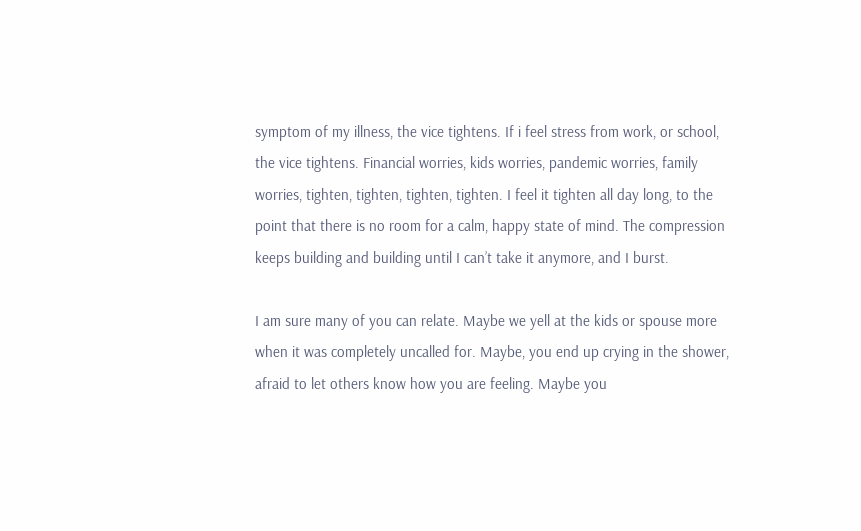symptom of my illness, the vice tightens. If i feel stress from work, or school, the vice tightens. Financial worries, kids worries, pandemic worries, family worries, tighten, tighten, tighten, tighten. I feel it tighten all day long, to the point that there is no room for a calm, happy state of mind. The compression keeps building and building until I can’t take it anymore, and I burst.

I am sure many of you can relate. Maybe we yell at the kids or spouse more when it was completely uncalled for. Maybe, you end up crying in the shower, afraid to let others know how you are feeling. Maybe you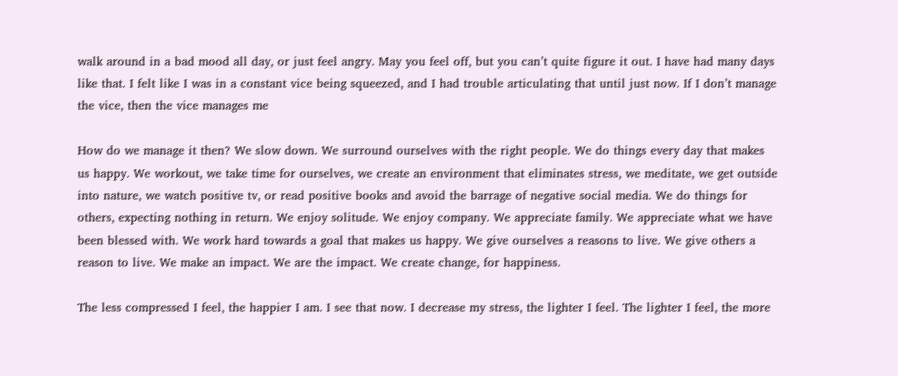walk around in a bad mood all day, or just feel angry. May you feel off, but you can’t quite figure it out. I have had many days like that. I felt like I was in a constant vice being squeezed, and I had trouble articulating that until just now. If I don’t manage the vice, then the vice manages me

How do we manage it then? We slow down. We surround ourselves with the right people. We do things every day that makes us happy. We workout, we take time for ourselves, we create an environment that eliminates stress, we meditate, we get outside into nature, we watch positive tv, or read positive books and avoid the barrage of negative social media. We do things for others, expecting nothing in return. We enjoy solitude. We enjoy company. We appreciate family. We appreciate what we have been blessed with. We work hard towards a goal that makes us happy. We give ourselves a reasons to live. We give others a reason to live. We make an impact. We are the impact. We create change, for happiness.

The less compressed I feel, the happier I am. I see that now. I decrease my stress, the lighter I feel. The lighter I feel, the more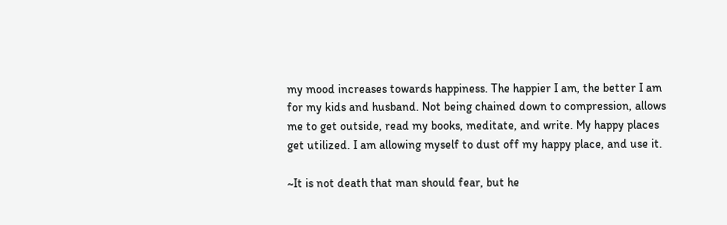my mood increases towards happiness. The happier I am, the better I am for my kids and husband. Not being chained down to compression, allows me to get outside, read my books, meditate, and write. My happy places get utilized. I am allowing myself to dust off my happy place, and use it.

~It is not death that man should fear, but he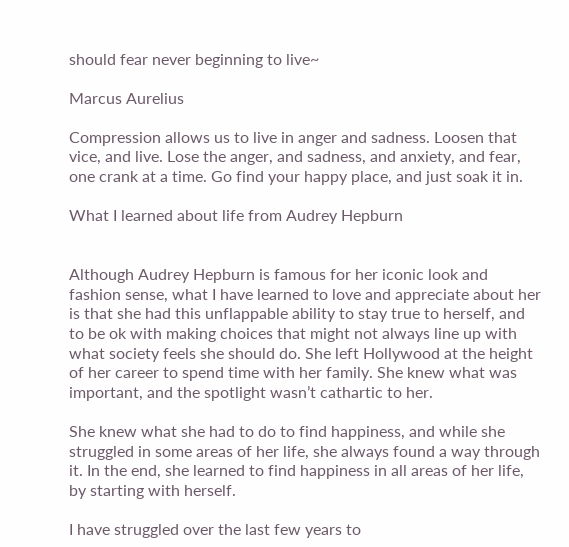should fear never beginning to live~

Marcus Aurelius

Compression allows us to live in anger and sadness. Loosen that vice, and live. Lose the anger, and sadness, and anxiety, and fear, one crank at a time. Go find your happy place, and just soak it in.

What I learned about life from Audrey Hepburn


Although Audrey Hepburn is famous for her iconic look and fashion sense, what I have learned to love and appreciate about her is that she had this unflappable ability to stay true to herself, and to be ok with making choices that might not always line up with what society feels she should do. She left Hollywood at the height of her career to spend time with her family. She knew what was important, and the spotlight wasn’t cathartic to her.

She knew what she had to do to find happiness, and while she struggled in some areas of her life, she always found a way through it. In the end, she learned to find happiness in all areas of her life, by starting with herself.

I have struggled over the last few years to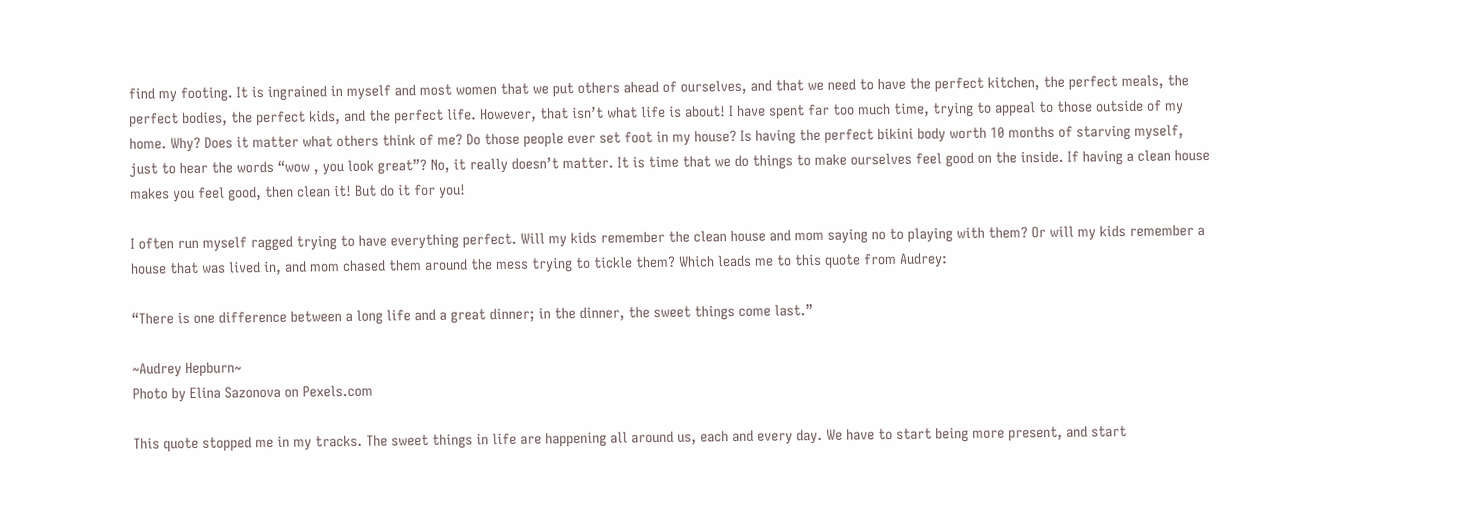find my footing. It is ingrained in myself and most women that we put others ahead of ourselves, and that we need to have the perfect kitchen, the perfect meals, the perfect bodies, the perfect kids, and the perfect life. However, that isn’t what life is about! I have spent far too much time, trying to appeal to those outside of my home. Why? Does it matter what others think of me? Do those people ever set foot in my house? Is having the perfect bikini body worth 10 months of starving myself, just to hear the words “wow , you look great”? No, it really doesn’t matter. It is time that we do things to make ourselves feel good on the inside. If having a clean house makes you feel good, then clean it! But do it for you!

I often run myself ragged trying to have everything perfect. Will my kids remember the clean house and mom saying no to playing with them? Or will my kids remember a house that was lived in, and mom chased them around the mess trying to tickle them? Which leads me to this quote from Audrey:

“There is one difference between a long life and a great dinner; in the dinner, the sweet things come last.”

~Audrey Hepburn~
Photo by Elina Sazonova on Pexels.com

This quote stopped me in my tracks. The sweet things in life are happening all around us, each and every day. We have to start being more present, and start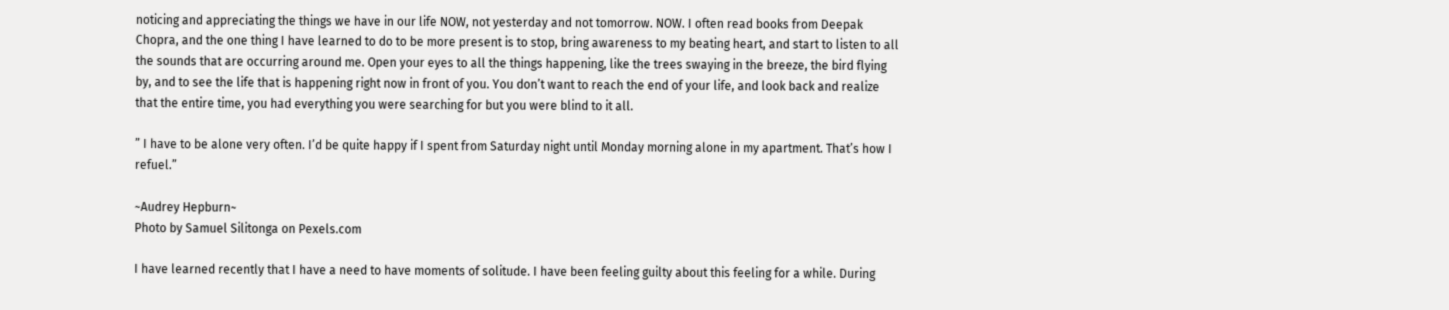noticing and appreciating the things we have in our life NOW, not yesterday and not tomorrow. NOW. I often read books from Deepak Chopra, and the one thing I have learned to do to be more present is to stop, bring awareness to my beating heart, and start to listen to all the sounds that are occurring around me. Open your eyes to all the things happening, like the trees swaying in the breeze, the bird flying by, and to see the life that is happening right now in front of you. You don’t want to reach the end of your life, and look back and realize that the entire time, you had everything you were searching for but you were blind to it all.

” I have to be alone very often. I’d be quite happy if I spent from Saturday night until Monday morning alone in my apartment. That’s how I refuel.”

~Audrey Hepburn~
Photo by Samuel Silitonga on Pexels.com

I have learned recently that I have a need to have moments of solitude. I have been feeling guilty about this feeling for a while. During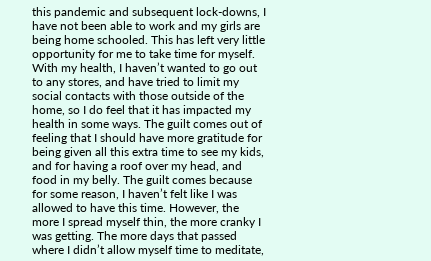this pandemic and subsequent lock-downs, I have not been able to work and my girls are being home schooled. This has left very little opportunity for me to take time for myself. With my health, I haven’t wanted to go out to any stores, and have tried to limit my social contacts with those outside of the home, so I do feel that it has impacted my health in some ways. The guilt comes out of feeling that I should have more gratitude for being given all this extra time to see my kids, and for having a roof over my head, and food in my belly. The guilt comes because for some reason, I haven’t felt like I was allowed to have this time. However, the more I spread myself thin, the more cranky I was getting. The more days that passed where I didn’t allow myself time to meditate,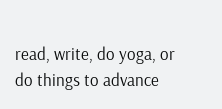read, write, do yoga, or do things to advance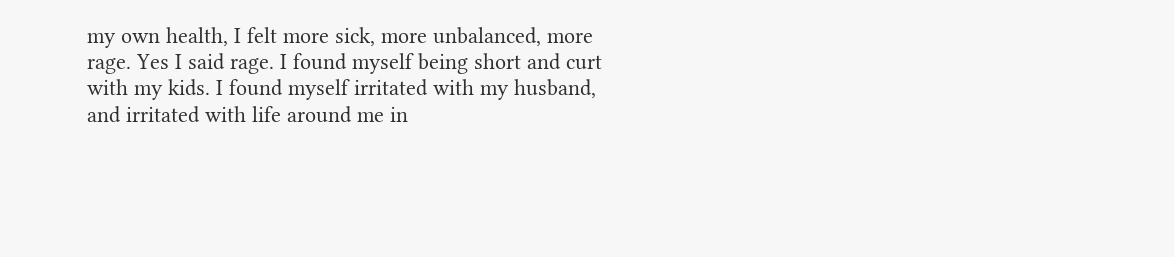my own health, I felt more sick, more unbalanced, more rage. Yes I said rage. I found myself being short and curt with my kids. I found myself irritated with my husband, and irritated with life around me in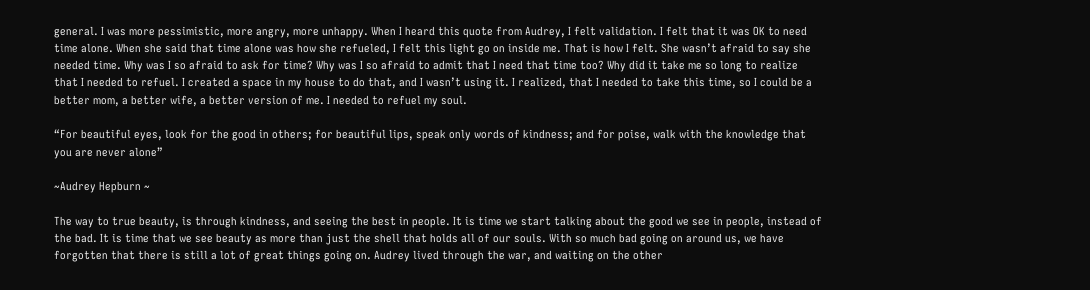general. I was more pessimistic, more angry, more unhappy. When I heard this quote from Audrey, I felt validation. I felt that it was OK to need time alone. When she said that time alone was how she refueled, I felt this light go on inside me. That is how I felt. She wasn’t afraid to say she needed time. Why was I so afraid to ask for time? Why was I so afraid to admit that I need that time too? Why did it take me so long to realize that I needed to refuel. I created a space in my house to do that, and I wasn’t using it. I realized, that I needed to take this time, so I could be a better mom, a better wife, a better version of me. I needed to refuel my soul.

“For beautiful eyes, look for the good in others; for beautiful lips, speak only words of kindness; and for poise, walk with the knowledge that you are never alone”

~Audrey Hepburn ~

The way to true beauty, is through kindness, and seeing the best in people. It is time we start talking about the good we see in people, instead of the bad. It is time that we see beauty as more than just the shell that holds all of our souls. With so much bad going on around us, we have forgotten that there is still a lot of great things going on. Audrey lived through the war, and waiting on the other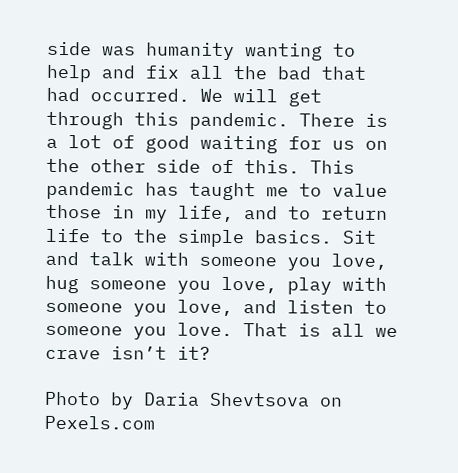side was humanity wanting to help and fix all the bad that had occurred. We will get through this pandemic. There is a lot of good waiting for us on the other side of this. This pandemic has taught me to value those in my life, and to return life to the simple basics. Sit and talk with someone you love, hug someone you love, play with someone you love, and listen to someone you love. That is all we crave isn’t it?

Photo by Daria Shevtsova on Pexels.com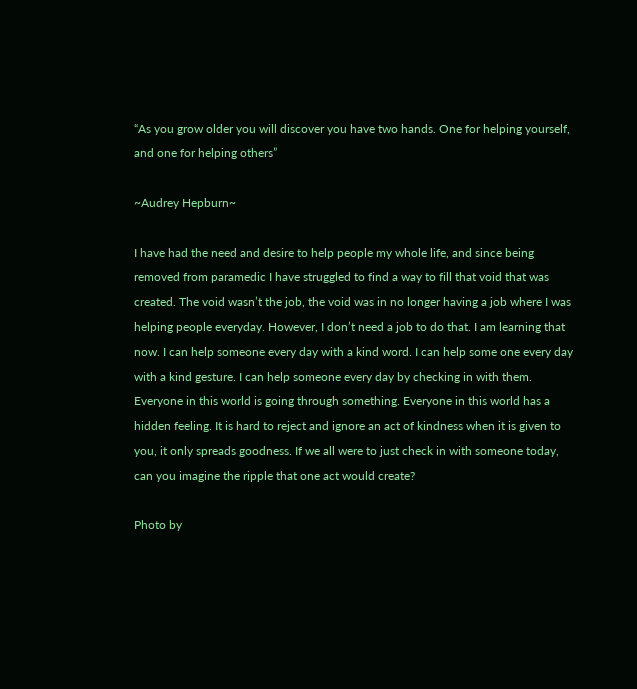“As you grow older you will discover you have two hands. One for helping yourself, and one for helping others”

~Audrey Hepburn~

I have had the need and desire to help people my whole life, and since being removed from paramedic I have struggled to find a way to fill that void that was created. The void wasn’t the job, the void was in no longer having a job where I was helping people everyday. However, I don’t need a job to do that. I am learning that now. I can help someone every day with a kind word. I can help some one every day with a kind gesture. I can help someone every day by checking in with them. Everyone in this world is going through something. Everyone in this world has a hidden feeling. It is hard to reject and ignore an act of kindness when it is given to you, it only spreads goodness. If we all were to just check in with someone today, can you imagine the ripple that one act would create?

Photo by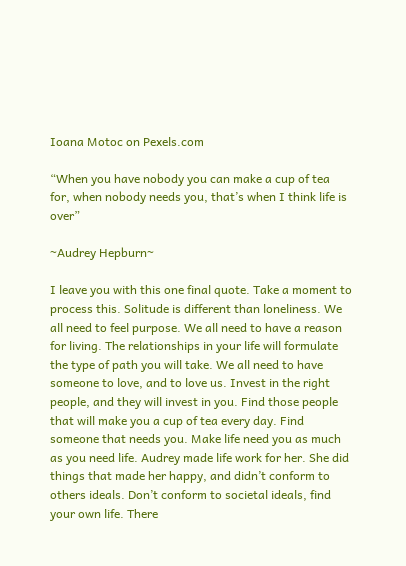Ioana Motoc on Pexels.com

“When you have nobody you can make a cup of tea for, when nobody needs you, that’s when I think life is over”

~Audrey Hepburn~

I leave you with this one final quote. Take a moment to process this. Solitude is different than loneliness. We all need to feel purpose. We all need to have a reason for living. The relationships in your life will formulate the type of path you will take. We all need to have someone to love, and to love us. Invest in the right people, and they will invest in you. Find those people that will make you a cup of tea every day. Find someone that needs you. Make life need you as much as you need life. Audrey made life work for her. She did things that made her happy, and didn’t conform to others ideals. Don’t conform to societal ideals, find your own life. There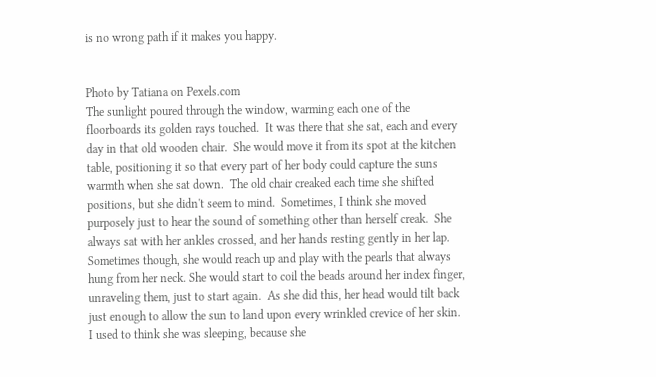is no wrong path if it makes you happy.


Photo by Tatiana on Pexels.com
The sunlight poured through the window, warming each one of the floorboards its golden rays touched.  It was there that she sat, each and every day in that old wooden chair.  She would move it from its spot at the kitchen table, positioning it so that every part of her body could capture the suns warmth when she sat down.  The old chair creaked each time she shifted positions, but she didn't seem to mind.  Sometimes, I think she moved purposely just to hear the sound of something other than herself creak.  She always sat with her ankles crossed, and her hands resting gently in her lap.  Sometimes though, she would reach up and play with the pearls that always hung from her neck. She would start to coil the beads around her index finger, unraveling them, just to start again.  As she did this, her head would tilt back just enough to allow the sun to land upon every wrinkled crevice of her skin.  I used to think she was sleeping, because she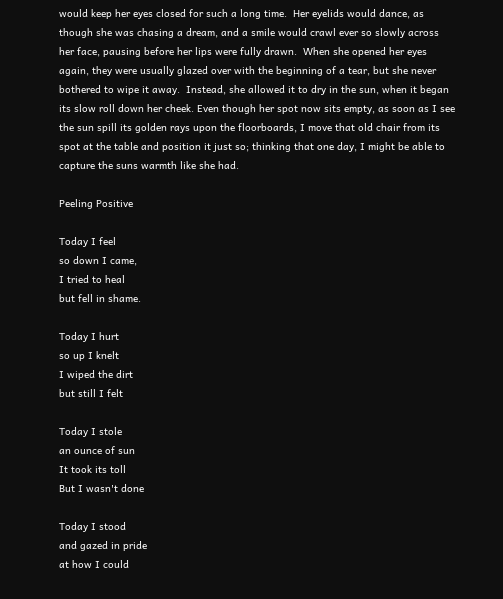would keep her eyes closed for such a long time.  Her eyelids would dance, as though she was chasing a dream, and a smile would crawl ever so slowly across her face, pausing before her lips were fully drawn.  When she opened her eyes again, they were usually glazed over with the beginning of a tear, but she never bothered to wipe it away.  Instead, she allowed it to dry in the sun, when it began its slow roll down her cheek. Even though her spot now sits empty, as soon as I see the sun spill its golden rays upon the floorboards, I move that old chair from its spot at the table and position it just so; thinking that one day, I might be able to capture the suns warmth like she had.

Peeling Positive

Today I feel
so down I came,
I tried to heal
but fell in shame.

Today I hurt
so up I knelt
I wiped the dirt
but still I felt

Today I stole
an ounce of sun
It took its toll
But I wasn't done

Today I stood
and gazed in pride
at how I could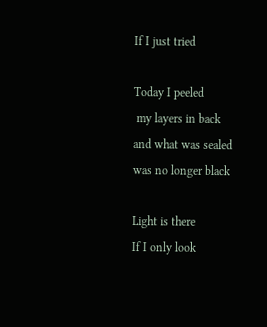If I just tried

Today I peeled
 my layers in back
and what was sealed
was no longer black

Light is there
If I only look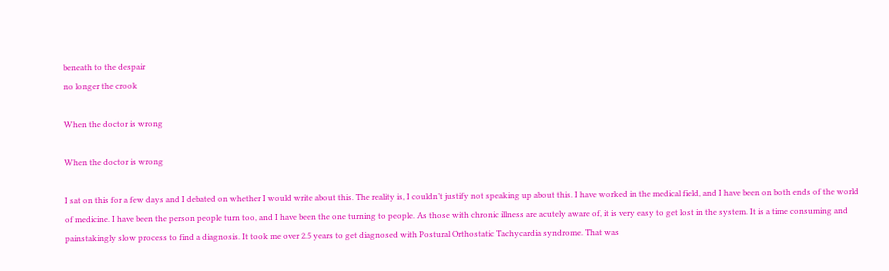beneath to the despair
no longer the crook

When the doctor is wrong

When the doctor is wrong

I sat on this for a few days and I debated on whether I would write about this. The reality is, I couldn’t justify not speaking up about this. I have worked in the medical field, and I have been on both ends of the world of medicine. I have been the person people turn too, and I have been the one turning to people. As those with chronic illness are acutely aware of, it is very easy to get lost in the system. It is a time consuming and painstakingly slow process to find a diagnosis. It took me over 2.5 years to get diagnosed with Postural Orthostatic Tachycardia syndrome. That was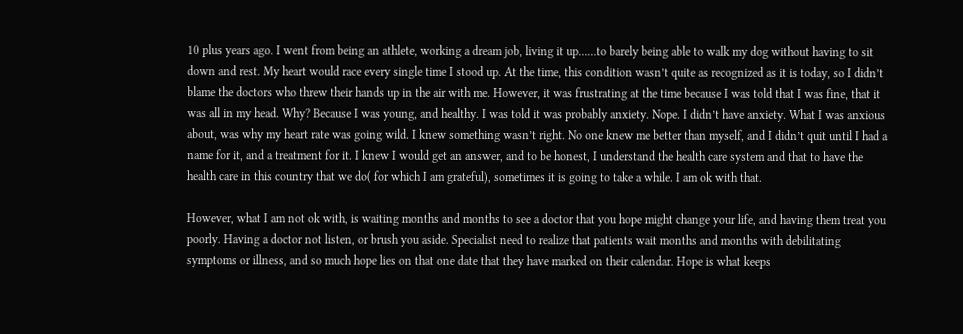10 plus years ago. I went from being an athlete, working a dream job, living it up……to barely being able to walk my dog without having to sit down and rest. My heart would race every single time I stood up. At the time, this condition wasn’t quite as recognized as it is today, so I didn’t blame the doctors who threw their hands up in the air with me. However, it was frustrating at the time because I was told that I was fine, that it was all in my head. Why? Because I was young, and healthy. I was told it was probably anxiety. Nope. I didn’t have anxiety. What I was anxious about, was why my heart rate was going wild. I knew something wasn’t right. No one knew me better than myself, and I didn’t quit until I had a name for it, and a treatment for it. I knew I would get an answer, and to be honest, I understand the health care system and that to have the health care in this country that we do( for which I am grateful), sometimes it is going to take a while. I am ok with that.

However, what I am not ok with, is waiting months and months to see a doctor that you hope might change your life, and having them treat you poorly. Having a doctor not listen, or brush you aside. Specialist need to realize that patients wait months and months with debilitating symptoms or illness, and so much hope lies on that one date that they have marked on their calendar. Hope is what keeps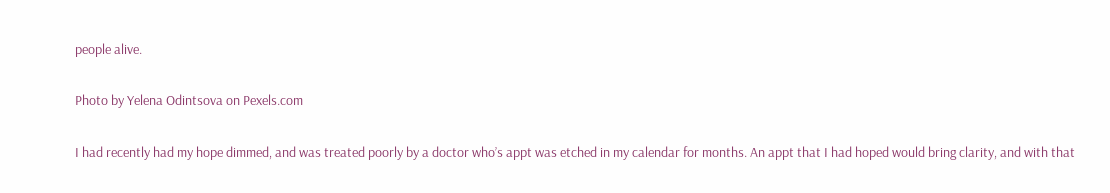people alive.

Photo by Yelena Odintsova on Pexels.com

I had recently had my hope dimmed, and was treated poorly by a doctor who’s appt was etched in my calendar for months. An appt that I had hoped would bring clarity, and with that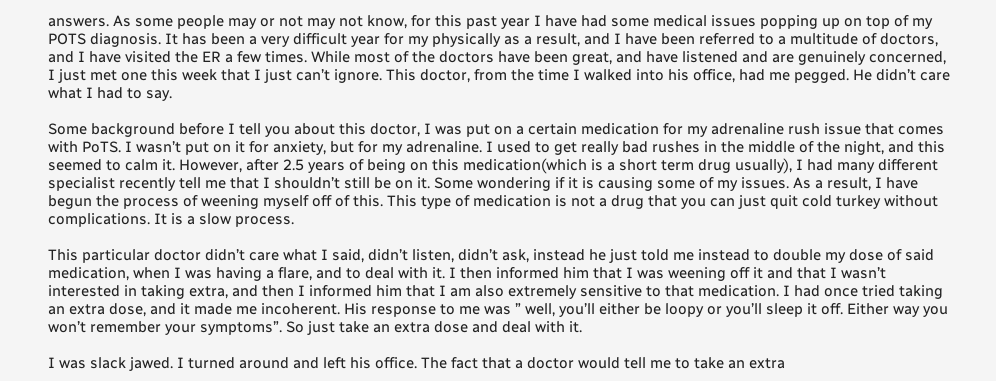answers. As some people may or not may not know, for this past year I have had some medical issues popping up on top of my POTS diagnosis. It has been a very difficult year for my physically as a result, and I have been referred to a multitude of doctors, and I have visited the ER a few times. While most of the doctors have been great, and have listened and are genuinely concerned, I just met one this week that I just can’t ignore. This doctor, from the time I walked into his office, had me pegged. He didn’t care what I had to say.

Some background before I tell you about this doctor, I was put on a certain medication for my adrenaline rush issue that comes with PoTS. I wasn’t put on it for anxiety, but for my adrenaline. I used to get really bad rushes in the middle of the night, and this seemed to calm it. However, after 2.5 years of being on this medication(which is a short term drug usually), I had many different specialist recently tell me that I shouldn’t still be on it. Some wondering if it is causing some of my issues. As a result, I have begun the process of weening myself off of this. This type of medication is not a drug that you can just quit cold turkey without complications. It is a slow process.

This particular doctor didn’t care what I said, didn’t listen, didn’t ask, instead he just told me instead to double my dose of said medication, when I was having a flare, and to deal with it. I then informed him that I was weening off it and that I wasn’t interested in taking extra, and then I informed him that I am also extremely sensitive to that medication. I had once tried taking an extra dose, and it made me incoherent. His response to me was ” well, you’ll either be loopy or you’ll sleep it off. Either way you won’t remember your symptoms”. So just take an extra dose and deal with it.

I was slack jawed. I turned around and left his office. The fact that a doctor would tell me to take an extra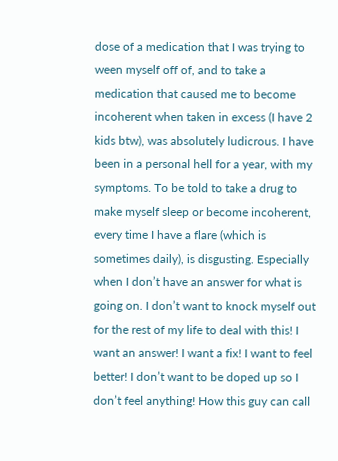dose of a medication that I was trying to ween myself off of, and to take a medication that caused me to become incoherent when taken in excess (I have 2 kids btw), was absolutely ludicrous. I have been in a personal hell for a year, with my symptoms. To be told to take a drug to make myself sleep or become incoherent, every time I have a flare (which is sometimes daily), is disgusting. Especially when I don’t have an answer for what is going on. I don’t want to knock myself out for the rest of my life to deal with this! I want an answer! I want a fix! I want to feel better! I don’t want to be doped up so I don’t feel anything! How this guy can call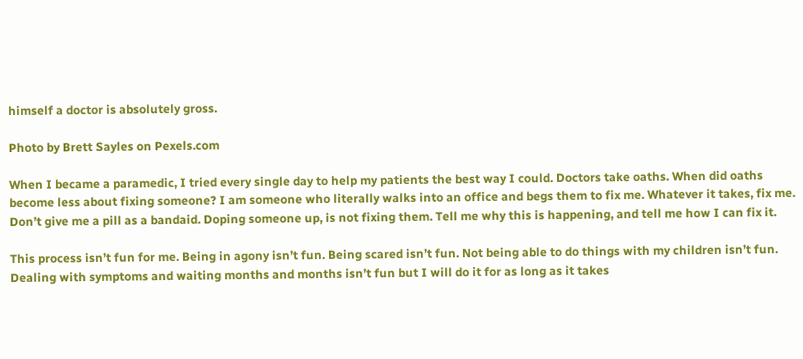himself a doctor is absolutely gross.

Photo by Brett Sayles on Pexels.com

When I became a paramedic, I tried every single day to help my patients the best way I could. Doctors take oaths. When did oaths become less about fixing someone? I am someone who literally walks into an office and begs them to fix me. Whatever it takes, fix me. Don’t give me a pill as a bandaid. Doping someone up, is not fixing them. Tell me why this is happening, and tell me how I can fix it.

This process isn’t fun for me. Being in agony isn’t fun. Being scared isn’t fun. Not being able to do things with my children isn’t fun. Dealing with symptoms and waiting months and months isn’t fun but I will do it for as long as it takes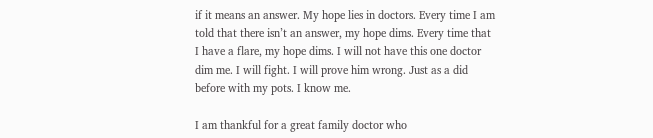if it means an answer. My hope lies in doctors. Every time I am told that there isn’t an answer, my hope dims. Every time that I have a flare, my hope dims. I will not have this one doctor dim me. I will fight. I will prove him wrong. Just as a did before with my pots. I know me.

I am thankful for a great family doctor who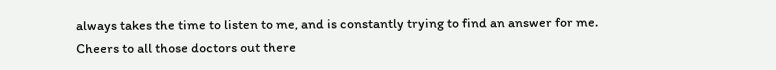always takes the time to listen to me, and is constantly trying to find an answer for me. Cheers to all those doctors out there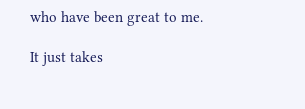who have been great to me.

It just takes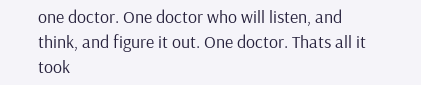one doctor. One doctor who will listen, and think, and figure it out. One doctor. Thats all it took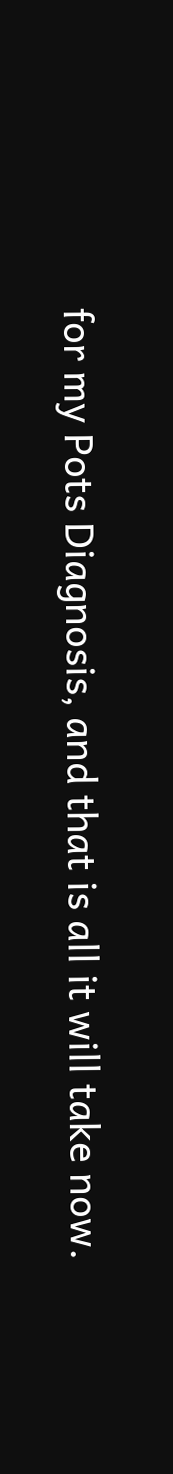for my Pots Diagnosis, and that is all it will take now.